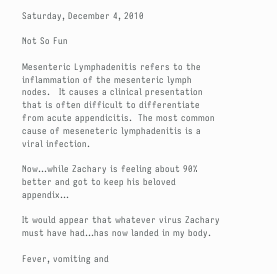Saturday, December 4, 2010

Not So Fun

Mesenteric Lymphadenitis refers to the inflammation of the mesenteric lymph nodes.   It causes a clinical presentation that is often difficult to differentiate from acute appendicitis.  The most common cause of meseneteric lymphadenitis is a viral infection.

Now...while Zachary is feeling about 90% better and got to keep his beloved appendix...

It would appear that whatever virus Zachary must have had...has now landed in my body.

Fever, vomiting and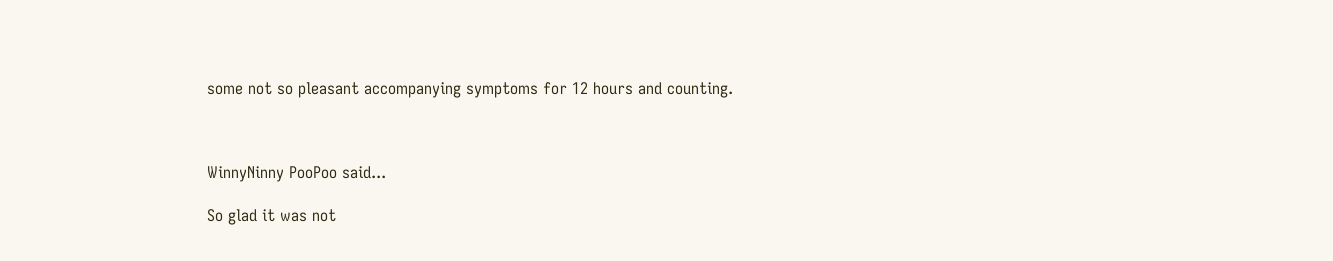some not so pleasant accompanying symptoms for 12 hours and counting.



WinnyNinny PooPoo said...

So glad it was not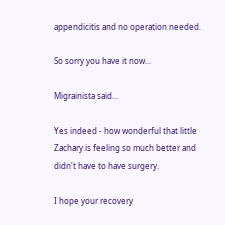appendicitis and no operation needed.

So sorry you have it now...

Migrainista said...

Yes indeed - how wonderful that little Zachary is feeling so much better and didn't have to have surgery.

I hope your recovery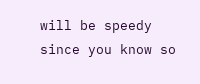will be speedy since you know so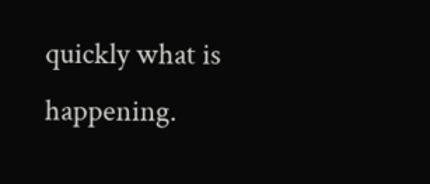quickly what is happening.